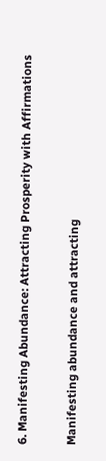6. Manifesting Abundance: Attracting Prosperity with Affirmations

Manifesting abundance and attracting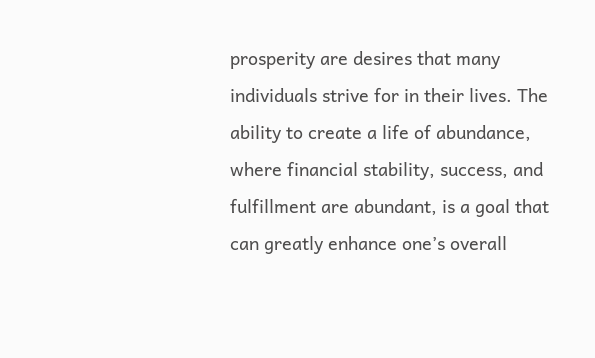prosperity are desires that many individuals strive for in their lives. The ability to create a life of abundance, where financial stability, success, and fulfillment are abundant, is a goal that can greatly enhance one’s overall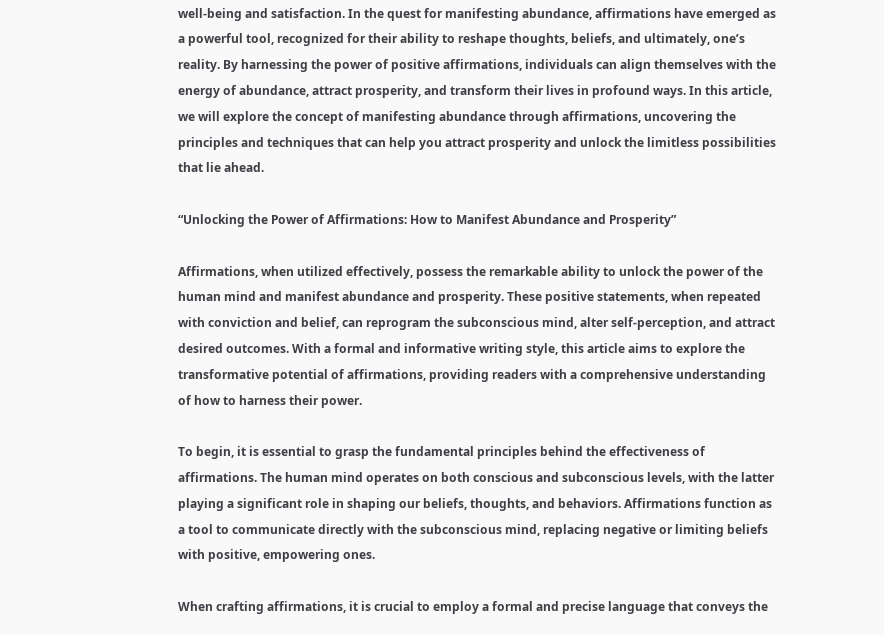well-being and satisfaction. In the quest for manifesting abundance, affirmations have emerged as a powerful tool, recognized for their ability to reshape thoughts, beliefs, and ultimately, one’s reality. By harnessing the power of positive affirmations, individuals can align themselves with the energy of abundance, attract prosperity, and transform their lives in profound ways. In this article, we will explore the concept of manifesting abundance through affirmations, uncovering the principles and techniques that can help you attract prosperity and unlock the limitless possibilities that lie ahead.

“Unlocking the Power of Affirmations: How to Manifest Abundance and Prosperity”

Affirmations, when utilized effectively, possess the remarkable ability to unlock the power of the human mind and manifest abundance and prosperity. These positive statements, when repeated with conviction and belief, can reprogram the subconscious mind, alter self-perception, and attract desired outcomes. With a formal and informative writing style, this article aims to explore the transformative potential of affirmations, providing readers with a comprehensive understanding of how to harness their power.

To begin, it is essential to grasp the fundamental principles behind the effectiveness of affirmations. The human mind operates on both conscious and subconscious levels, with the latter playing a significant role in shaping our beliefs, thoughts, and behaviors. Affirmations function as a tool to communicate directly with the subconscious mind, replacing negative or limiting beliefs with positive, empowering ones.

When crafting affirmations, it is crucial to employ a formal and precise language that conveys the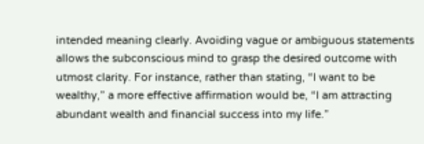intended meaning clearly. Avoiding vague or ambiguous statements allows the subconscious mind to grasp the desired outcome with utmost clarity. For instance, rather than stating, “I want to be wealthy,” a more effective affirmation would be, “I am attracting abundant wealth and financial success into my life.”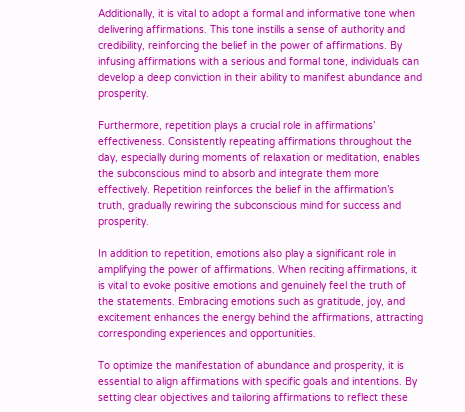Additionally, it is vital to adopt a formal and informative tone when delivering affirmations. This tone instills a sense of authority and credibility, reinforcing the belief in the power of affirmations. By infusing affirmations with a serious and formal tone, individuals can develop a deep conviction in their ability to manifest abundance and prosperity.

Furthermore, repetition plays a crucial role in affirmations’ effectiveness. Consistently repeating affirmations throughout the day, especially during moments of relaxation or meditation, enables the subconscious mind to absorb and integrate them more effectively. Repetition reinforces the belief in the affirmation’s truth, gradually rewiring the subconscious mind for success and prosperity.

In addition to repetition, emotions also play a significant role in amplifying the power of affirmations. When reciting affirmations, it is vital to evoke positive emotions and genuinely feel the truth of the statements. Embracing emotions such as gratitude, joy, and excitement enhances the energy behind the affirmations, attracting corresponding experiences and opportunities.

To optimize the manifestation of abundance and prosperity, it is essential to align affirmations with specific goals and intentions. By setting clear objectives and tailoring affirmations to reflect these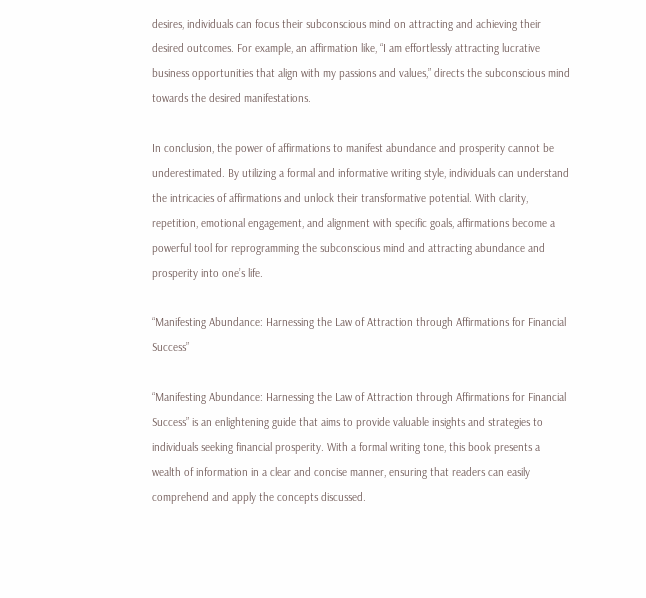desires, individuals can focus their subconscious mind on attracting and achieving their desired outcomes. For example, an affirmation like, “I am effortlessly attracting lucrative business opportunities that align with my passions and values,” directs the subconscious mind towards the desired manifestations.

In conclusion, the power of affirmations to manifest abundance and prosperity cannot be underestimated. By utilizing a formal and informative writing style, individuals can understand the intricacies of affirmations and unlock their transformative potential. With clarity, repetition, emotional engagement, and alignment with specific goals, affirmations become a powerful tool for reprogramming the subconscious mind and attracting abundance and prosperity into one’s life.

“Manifesting Abundance: Harnessing the Law of Attraction through Affirmations for Financial Success”

“Manifesting Abundance: Harnessing the Law of Attraction through Affirmations for Financial Success” is an enlightening guide that aims to provide valuable insights and strategies to individuals seeking financial prosperity. With a formal writing tone, this book presents a wealth of information in a clear and concise manner, ensuring that readers can easily comprehend and apply the concepts discussed.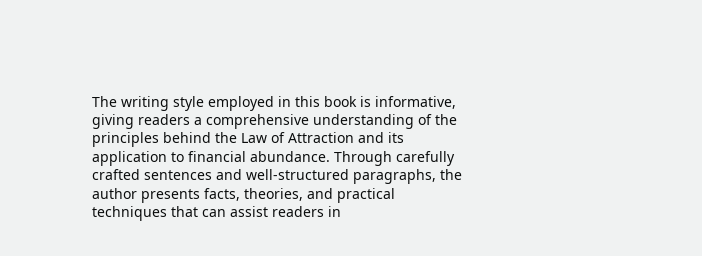The writing style employed in this book is informative, giving readers a comprehensive understanding of the principles behind the Law of Attraction and its application to financial abundance. Through carefully crafted sentences and well-structured paragraphs, the author presents facts, theories, and practical techniques that can assist readers in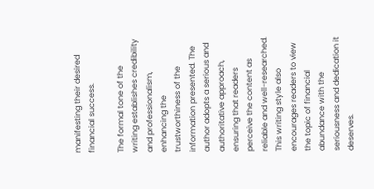manifesting their desired financial success.

The formal tone of the writing establishes credibility and professionalism, enhancing the trustworthiness of the information presented. The author adopts a serious and authoritative approach, ensuring that readers perceive the content as reliable and well-researched. This writing style also encourages readers to view the topic of financial abundance with the seriousness and dedication it deserves.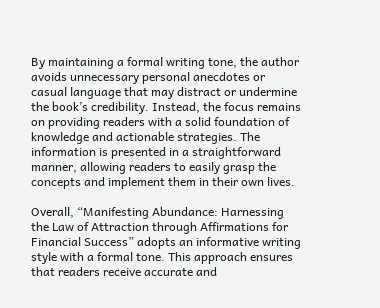By maintaining a formal writing tone, the author avoids unnecessary personal anecdotes or casual language that may distract or undermine the book’s credibility. Instead, the focus remains on providing readers with a solid foundation of knowledge and actionable strategies. The information is presented in a straightforward manner, allowing readers to easily grasp the concepts and implement them in their own lives.

Overall, “Manifesting Abundance: Harnessing the Law of Attraction through Affirmations for Financial Success” adopts an informative writing style with a formal tone. This approach ensures that readers receive accurate and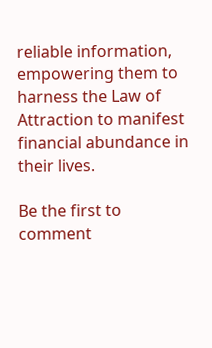reliable information, empowering them to harness the Law of Attraction to manifest financial abundance in their lives.

Be the first to comment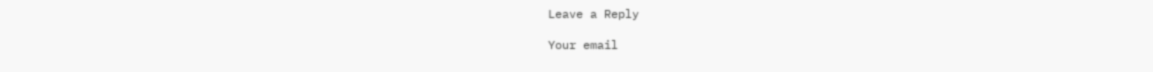Leave a Reply

Your email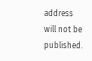address will not be published.